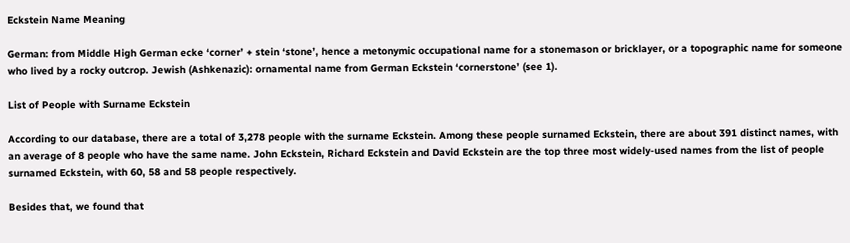Eckstein Name Meaning

German: from Middle High German ecke ‘corner’ + stein ‘stone’, hence a metonymic occupational name for a stonemason or bricklayer, or a topographic name for someone who lived by a rocky outcrop. Jewish (Ashkenazic): ornamental name from German Eckstein ‘cornerstone’ (see 1).

List of People with Surname Eckstein

According to our database, there are a total of 3,278 people with the surname Eckstein. Among these people surnamed Eckstein, there are about 391 distinct names, with an average of 8 people who have the same name. John Eckstein, Richard Eckstein and David Eckstein are the top three most widely-used names from the list of people surnamed Eckstein, with 60, 58 and 58 people respectively.

Besides that, we found that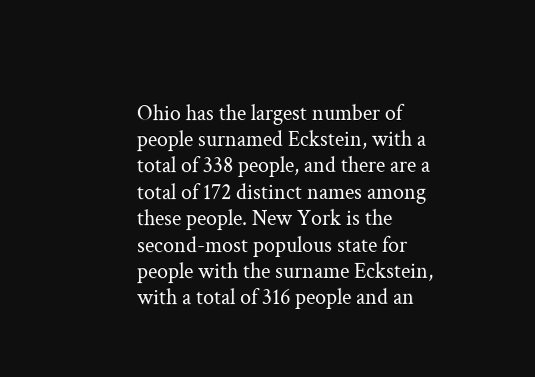Ohio has the largest number of people surnamed Eckstein, with a total of 338 people, and there are a total of 172 distinct names among these people. New York is the second-most populous state for people with the surname Eckstein, with a total of 316 people and an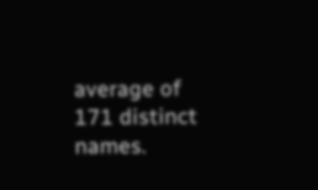average of 171 distinct names.